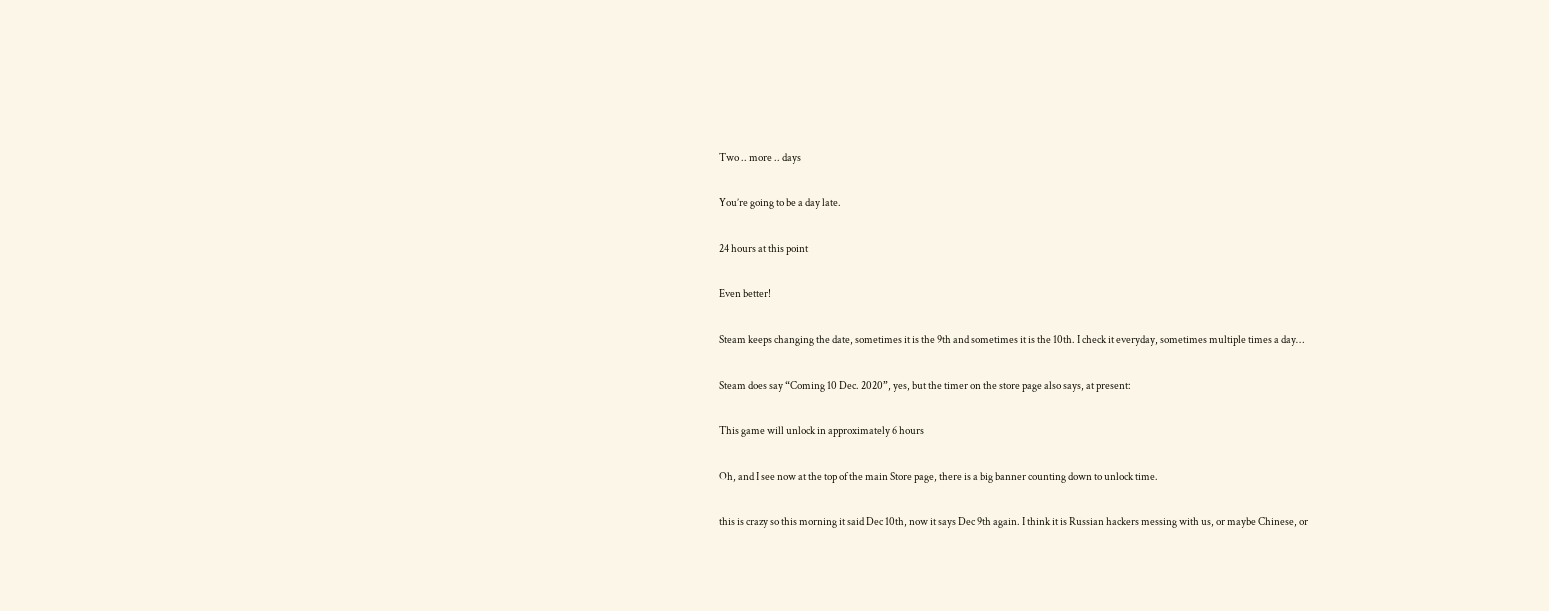Two .. more .. days

You’re going to be a day late.

24 hours at this point

Even better!

Steam keeps changing the date, sometimes it is the 9th and sometimes it is the 10th. I check it everyday, sometimes multiple times a day…

Steam does say “Coming 10 Dec. 2020”, yes, but the timer on the store page also says, at present:

This game will unlock in approximately 6 hours

Oh, and I see now at the top of the main Store page, there is a big banner counting down to unlock time.

this is crazy so this morning it said Dec 10th, now it says Dec 9th again. I think it is Russian hackers messing with us, or maybe Chinese, or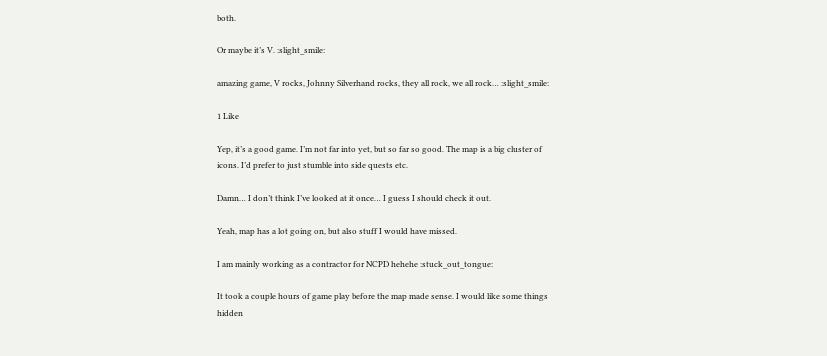both.

Or maybe it’s V. :slight_smile:

amazing game, V rocks, Johnny Silverhand rocks, they all rock, we all rock… :slight_smile:

1 Like

Yep, it’s a good game. I’m not far into yet, but so far so good. The map is a big cluster of icons. I’d prefer to just stumble into side quests etc.

Damn… I don’t think I’ve looked at it once… I guess I should check it out.

Yeah, map has a lot going on, but also stuff I would have missed.

I am mainly working as a contractor for NCPD hehehe :stuck_out_tongue:

It took a couple hours of game play before the map made sense. I would like some things hidden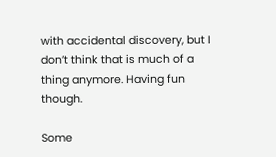with accidental discovery, but I don’t think that is much of a thing anymore. Having fun though.

Some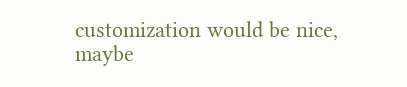customization would be nice, maybe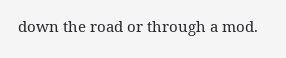down the road or through a mod.